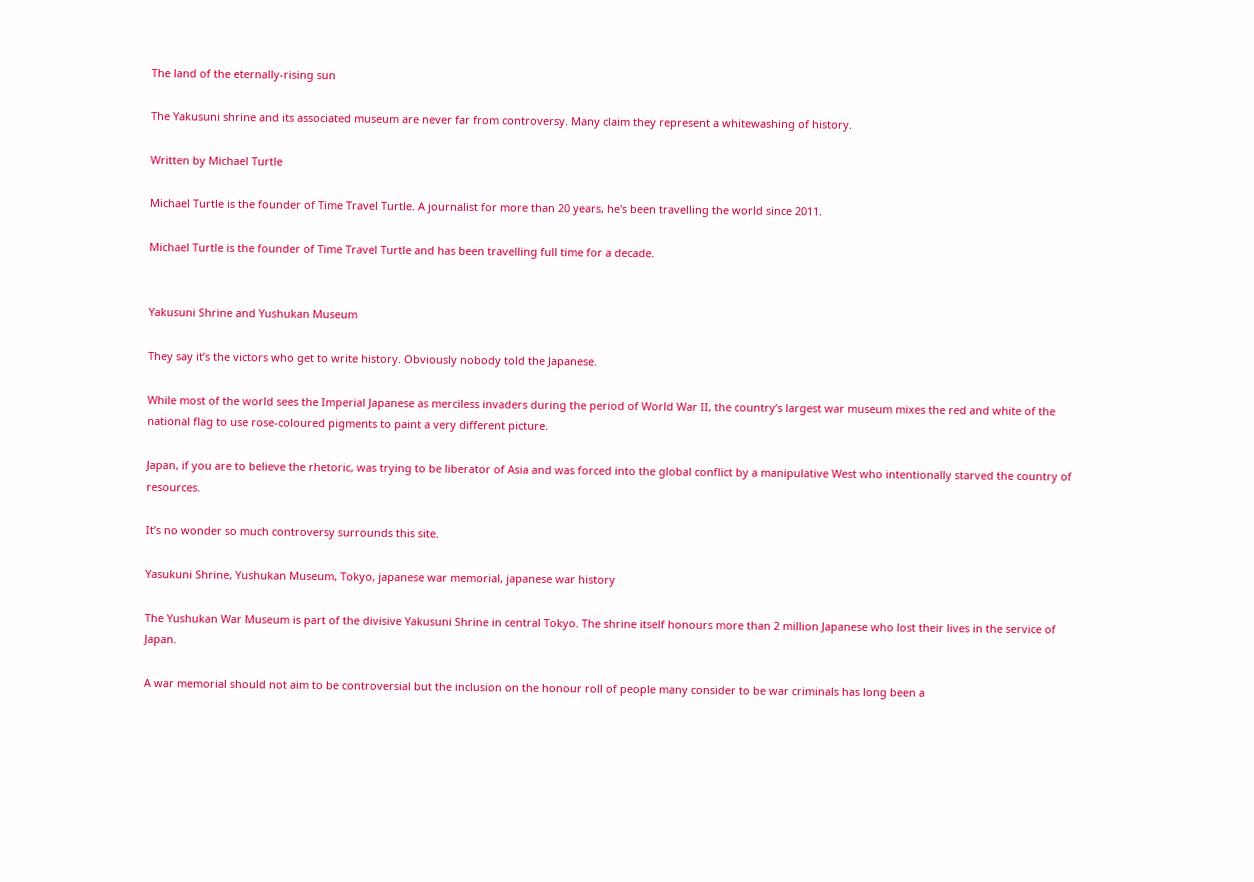The land of the eternally-rising sun

The Yakusuni shrine and its associated museum are never far from controversy. Many claim they represent a whitewashing of history.

Written by Michael Turtle

Michael Turtle is the founder of Time Travel Turtle. A journalist for more than 20 years, he's been travelling the world since 2011.

Michael Turtle is the founder of Time Travel Turtle and has been travelling full time for a decade.


Yakusuni Shrine and Yushukan Museum

They say it’s the victors who get to write history. Obviously nobody told the Japanese.

While most of the world sees the Imperial Japanese as merciless invaders during the period of World War II, the country’s largest war museum mixes the red and white of the national flag to use rose-coloured pigments to paint a very different picture.

Japan, if you are to believe the rhetoric, was trying to be liberator of Asia and was forced into the global conflict by a manipulative West who intentionally starved the country of resources.

It’s no wonder so much controversy surrounds this site.

Yasukuni Shrine, Yushukan Museum, Tokyo, japanese war memorial, japanese war history

The Yushukan War Museum is part of the divisive Yakusuni Shrine in central Tokyo. The shrine itself honours more than 2 million Japanese who lost their lives in the service of Japan.

A war memorial should not aim to be controversial but the inclusion on the honour roll of people many consider to be war criminals has long been a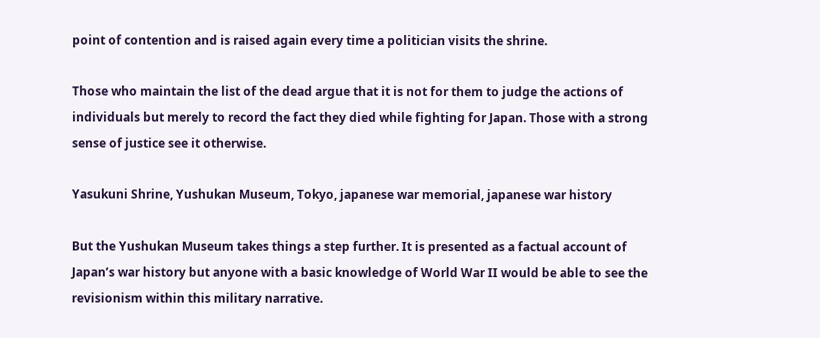point of contention and is raised again every time a politician visits the shrine.

Those who maintain the list of the dead argue that it is not for them to judge the actions of individuals but merely to record the fact they died while fighting for Japan. Those with a strong sense of justice see it otherwise.

Yasukuni Shrine, Yushukan Museum, Tokyo, japanese war memorial, japanese war history

But the Yushukan Museum takes things a step further. It is presented as a factual account of Japan’s war history but anyone with a basic knowledge of World War II would be able to see the revisionism within this military narrative.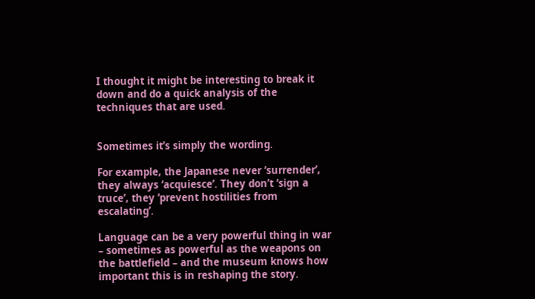I thought it might be interesting to break it down and do a quick analysis of the techniques that are used.


Sometimes it’s simply the wording.

For example, the Japanese never ‘surrender’, they always ‘acquiesce’. They don’t ‘sign a truce’, they ‘prevent hostilities from escalating’.

Language can be a very powerful thing in war – sometimes as powerful as the weapons on the battlefield – and the museum knows how important this is in reshaping the story.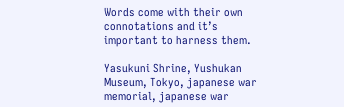Words come with their own connotations and it’s important to harness them.

Yasukuni Shrine, Yushukan Museum, Tokyo, japanese war memorial, japanese war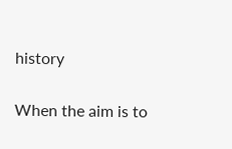history


When the aim is to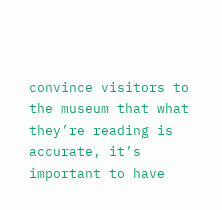convince visitors to the museum that what they’re reading is accurate, it’s important to have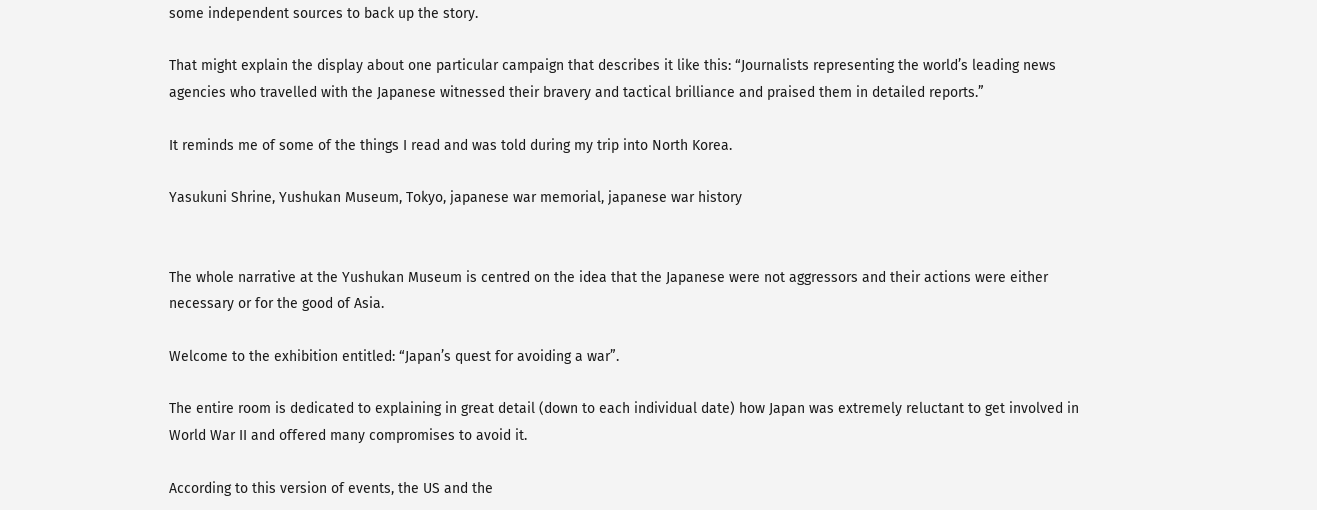some independent sources to back up the story.

That might explain the display about one particular campaign that describes it like this: “Journalists representing the world’s leading news agencies who travelled with the Japanese witnessed their bravery and tactical brilliance and praised them in detailed reports.”

It reminds me of some of the things I read and was told during my trip into North Korea.

Yasukuni Shrine, Yushukan Museum, Tokyo, japanese war memorial, japanese war history


The whole narrative at the Yushukan Museum is centred on the idea that the Japanese were not aggressors and their actions were either necessary or for the good of Asia.

Welcome to the exhibition entitled: “Japan’s quest for avoiding a war”.

The entire room is dedicated to explaining in great detail (down to each individual date) how Japan was extremely reluctant to get involved in World War II and offered many compromises to avoid it.

According to this version of events, the US and the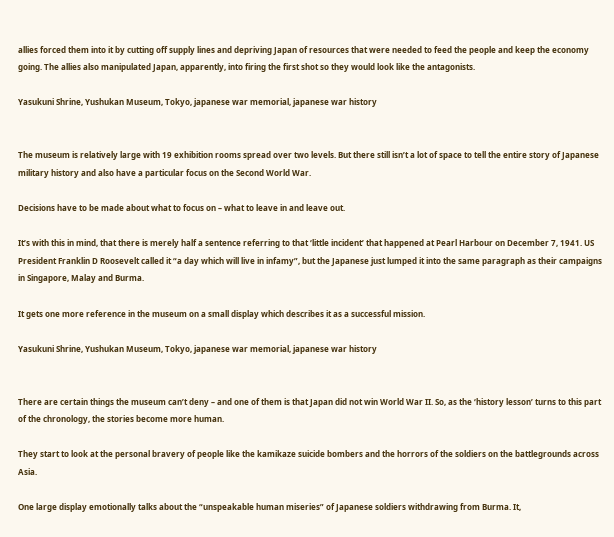allies forced them into it by cutting off supply lines and depriving Japan of resources that were needed to feed the people and keep the economy going. The allies also manipulated Japan, apparently, into firing the first shot so they would look like the antagonists.

Yasukuni Shrine, Yushukan Museum, Tokyo, japanese war memorial, japanese war history


The museum is relatively large with 19 exhibition rooms spread over two levels. But there still isn’t a lot of space to tell the entire story of Japanese military history and also have a particular focus on the Second World War.

Decisions have to be made about what to focus on – what to leave in and leave out.

It’s with this in mind, that there is merely half a sentence referring to that ‘little incident’ that happened at Pearl Harbour on December 7, 1941. US President Franklin D Roosevelt called it “a day which will live in infamy”, but the Japanese just lumped it into the same paragraph as their campaigns in Singapore, Malay and Burma.

It gets one more reference in the museum on a small display which describes it as a successful mission.

Yasukuni Shrine, Yushukan Museum, Tokyo, japanese war memorial, japanese war history


There are certain things the museum can’t deny – and one of them is that Japan did not win World War II. So, as the ‘history lesson’ turns to this part of the chronology, the stories become more human.

They start to look at the personal bravery of people like the kamikaze suicide bombers and the horrors of the soldiers on the battlegrounds across Asia.

One large display emotionally talks about the “unspeakable human miseries” of Japanese soldiers withdrawing from Burma. It,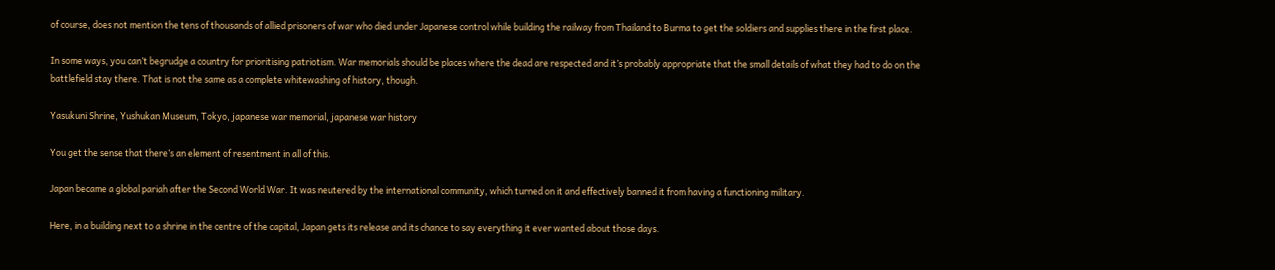of course, does not mention the tens of thousands of allied prisoners of war who died under Japanese control while building the railway from Thailand to Burma to get the soldiers and supplies there in the first place.

In some ways, you can’t begrudge a country for prioritising patriotism. War memorials should be places where the dead are respected and it’s probably appropriate that the small details of what they had to do on the battlefield stay there. That is not the same as a complete whitewashing of history, though.

Yasukuni Shrine, Yushukan Museum, Tokyo, japanese war memorial, japanese war history

You get the sense that there’s an element of resentment in all of this.

Japan became a global pariah after the Second World War. It was neutered by the international community, which turned on it and effectively banned it from having a functioning military.

Here, in a building next to a shrine in the centre of the capital, Japan gets its release and its chance to say everything it ever wanted about those days.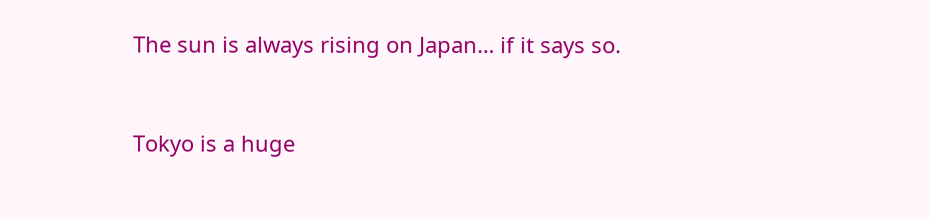The sun is always rising on Japan… if it says so.


Tokyo is a huge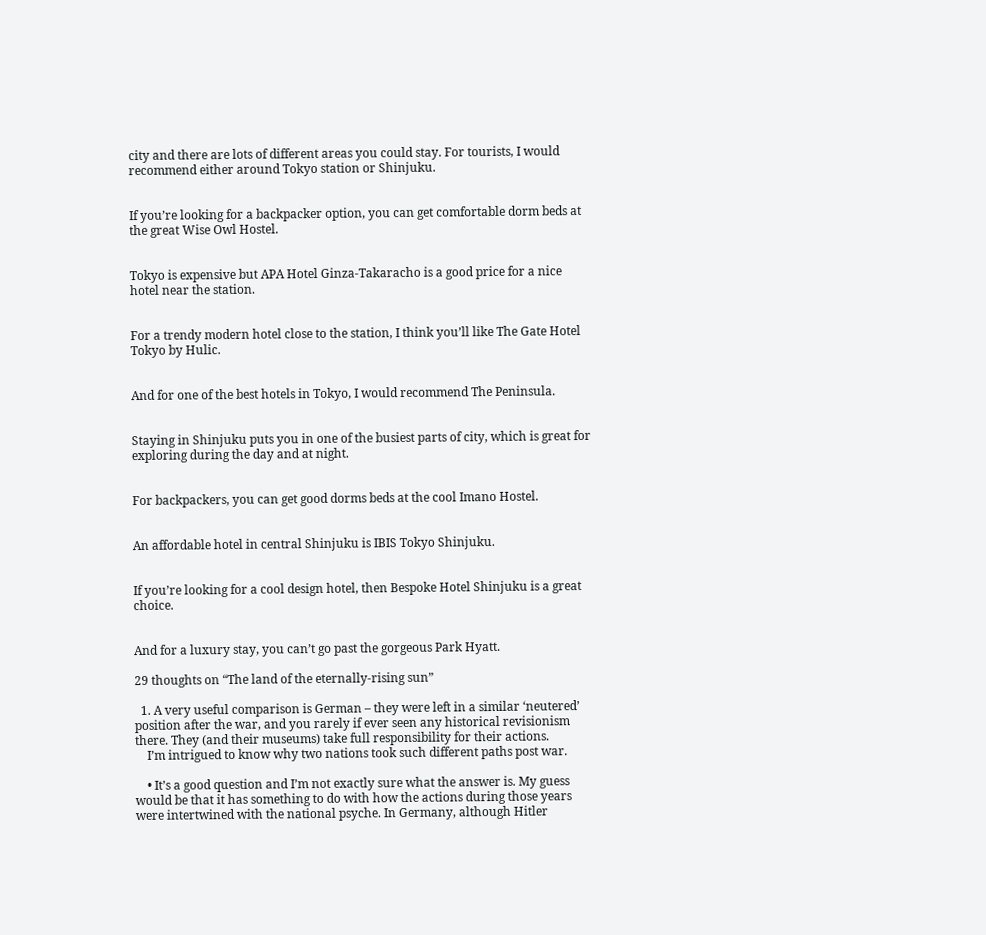city and there are lots of different areas you could stay. For tourists, I would recommend either around Tokyo station or Shinjuku.


If you’re looking for a backpacker option, you can get comfortable dorm beds at the great Wise Owl Hostel.


Tokyo is expensive but APA Hotel Ginza-Takaracho is a good price for a nice hotel near the station.


For a trendy modern hotel close to the station, I think you’ll like The Gate Hotel Tokyo by Hulic.


And for one of the best hotels in Tokyo, I would recommend The Peninsula.


Staying in Shinjuku puts you in one of the busiest parts of city, which is great for exploring during the day and at night.


For backpackers, you can get good dorms beds at the cool Imano Hostel.


An affordable hotel in central Shinjuku is IBIS Tokyo Shinjuku.


If you’re looking for a cool design hotel, then Bespoke Hotel Shinjuku is a great choice.


And for a luxury stay, you can’t go past the gorgeous Park Hyatt.

29 thoughts on “The land of the eternally-rising sun”

  1. A very useful comparison is German – they were left in a similar ‘neutered’ position after the war, and you rarely if ever seen any historical revisionism there. They (and their museums) take full responsibility for their actions.
    I’m intrigued to know why two nations took such different paths post war.

    • It’s a good question and I’m not exactly sure what the answer is. My guess would be that it has something to do with how the actions during those years were intertwined with the national psyche. In Germany, although Hitler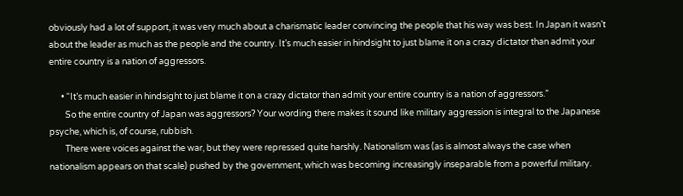obviously had a lot of support, it was very much about a charismatic leader convincing the people that his way was best. In Japan it wasn’t about the leader as much as the people and the country. It’s much easier in hindsight to just blame it on a crazy dictator than admit your entire country is a nation of aggressors.

      • “It’s much easier in hindsight to just blame it on a crazy dictator than admit your entire country is a nation of aggressors.”
        So the entire country of Japan was aggressors? Your wording there makes it sound like military aggression is integral to the Japanese psyche, which is, of course, rubbish.
        There were voices against the war, but they were repressed quite harshly. Nationalism was (as is almost always the case when nationalism appears on that scale) pushed by the government, which was becoming increasingly inseparable from a powerful military.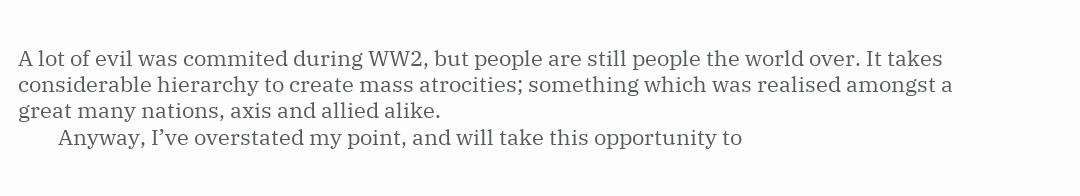A lot of evil was commited during WW2, but people are still people the world over. It takes considerable hierarchy to create mass atrocities; something which was realised amongst a great many nations, axis and allied alike.
        Anyway, I’ve overstated my point, and will take this opportunity to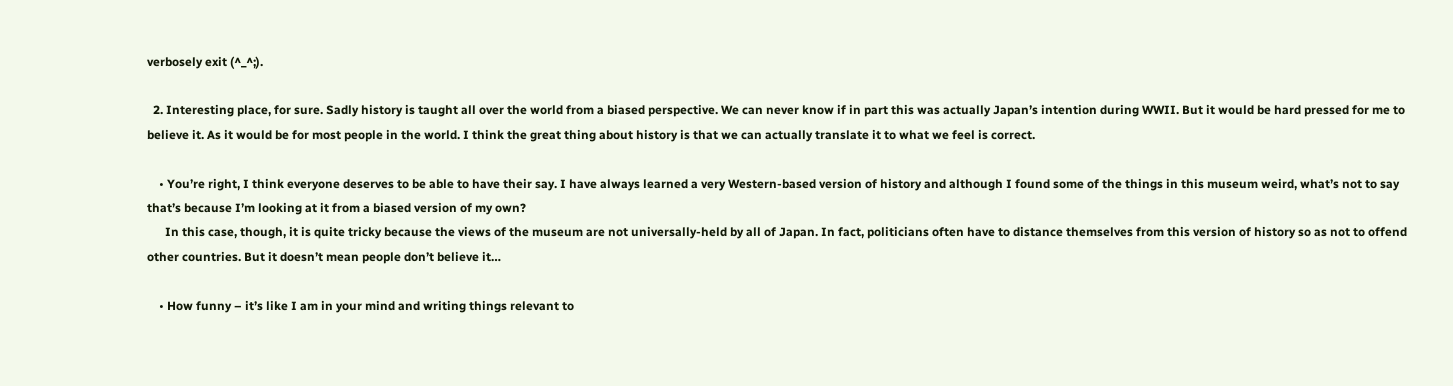verbosely exit (^_^;).

  2. Interesting place, for sure. Sadly history is taught all over the world from a biased perspective. We can never know if in part this was actually Japan’s intention during WWII. But it would be hard pressed for me to believe it. As it would be for most people in the world. I think the great thing about history is that we can actually translate it to what we feel is correct.

    • You’re right, I think everyone deserves to be able to have their say. I have always learned a very Western-based version of history and although I found some of the things in this museum weird, what’s not to say that’s because I’m looking at it from a biased version of my own?
      In this case, though, it is quite tricky because the views of the museum are not universally-held by all of Japan. In fact, politicians often have to distance themselves from this version of history so as not to offend other countries. But it doesn’t mean people don’t believe it…

    • How funny – it’s like I am in your mind and writing things relevant to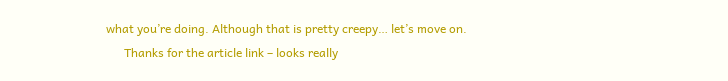what you’re doing. Although that is pretty creepy… let’s move on.
      Thanks for the article link – looks really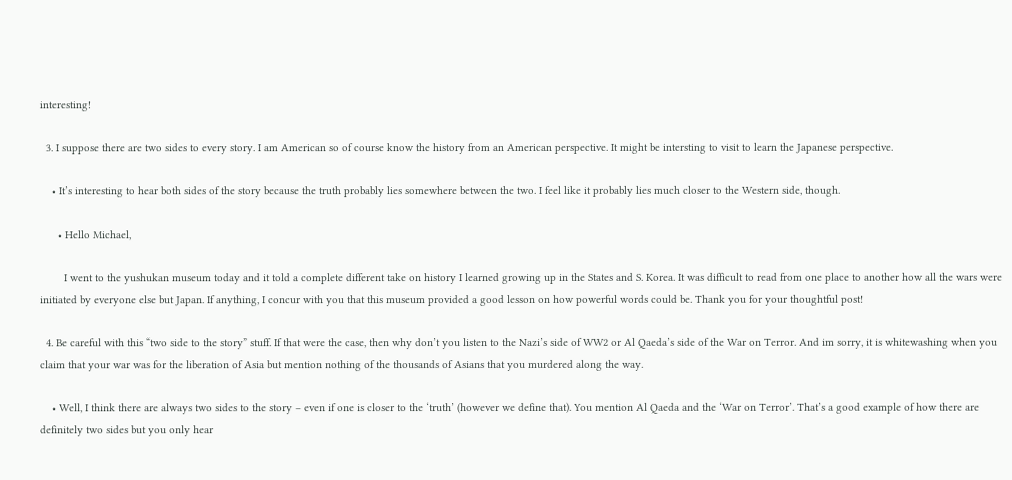interesting!

  3. I suppose there are two sides to every story. I am American so of course know the history from an American perspective. It might be intersting to visit to learn the Japanese perspective.

    • It’s interesting to hear both sides of the story because the truth probably lies somewhere between the two. I feel like it probably lies much closer to the Western side, though.

      • Hello Michael,

        I went to the yushukan museum today and it told a complete different take on history I learned growing up in the States and S. Korea. It was difficult to read from one place to another how all the wars were initiated by everyone else but Japan. If anything, I concur with you that this museum provided a good lesson on how powerful words could be. Thank you for your thoughtful post!

  4. Be careful with this “two side to the story” stuff. If that were the case, then why don’t you listen to the Nazi’s side of WW2 or Al Qaeda’s side of the War on Terror. And im sorry, it is whitewashing when you claim that your war was for the liberation of Asia but mention nothing of the thousands of Asians that you murdered along the way.

    • Well, I think there are always two sides to the story – even if one is closer to the ‘truth’ (however we define that). You mention Al Qaeda and the ‘War on Terror’. That’s a good example of how there are definitely two sides but you only hear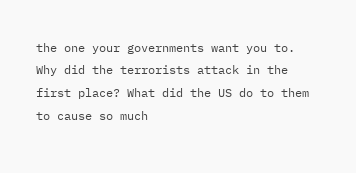the one your governments want you to. Why did the terrorists attack in the first place? What did the US do to them to cause so much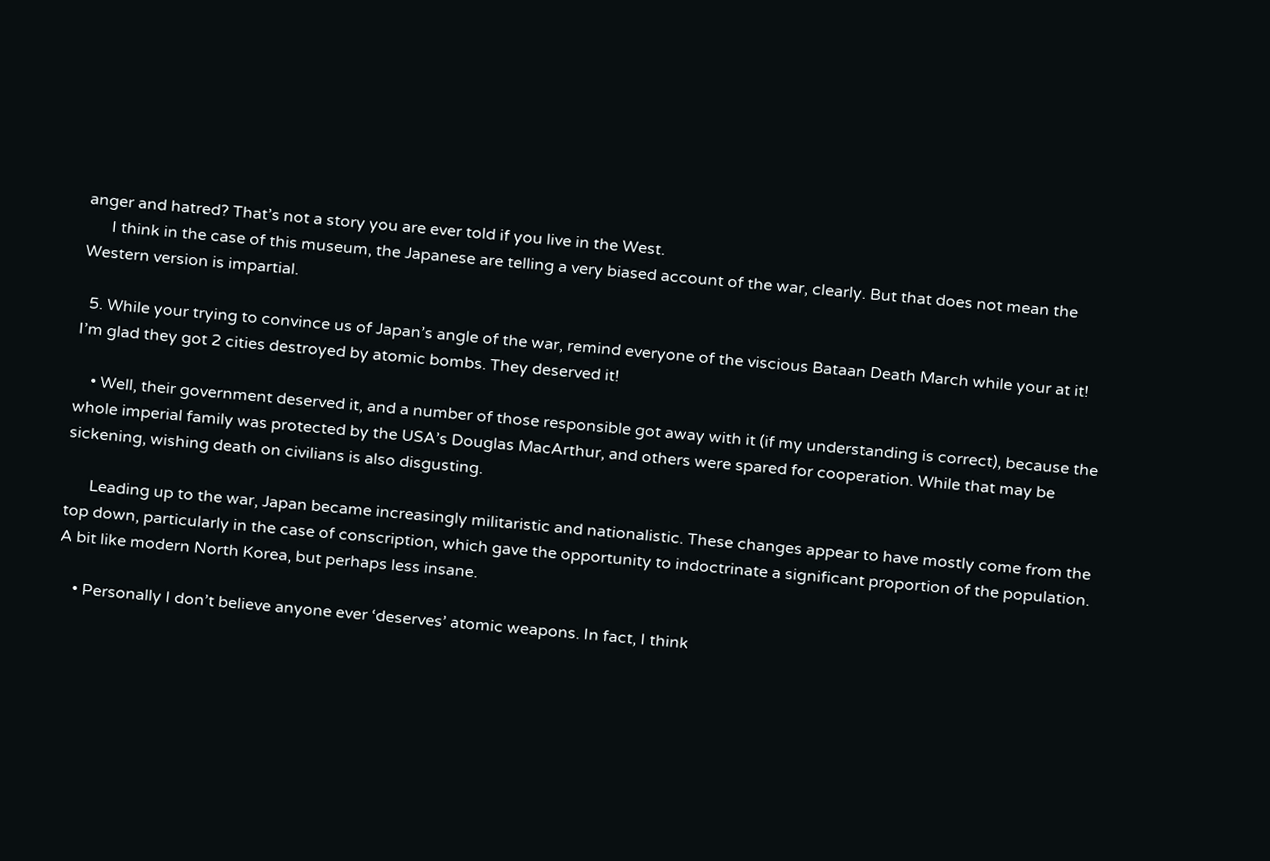anger and hatred? That’s not a story you are ever told if you live in the West.
      I think in the case of this museum, the Japanese are telling a very biased account of the war, clearly. But that does not mean the Western version is impartial.

  5. While your trying to convince us of Japan’s angle of the war, remind everyone of the viscious Bataan Death March while your at it! I’m glad they got 2 cities destroyed by atomic bombs. They deserved it!

    • Well, their government deserved it, and a number of those responsible got away with it (if my understanding is correct), because the whole imperial family was protected by the USA’s Douglas MacArthur, and others were spared for cooperation. While that may be sickening, wishing death on civilians is also disgusting.

      Leading up to the war, Japan became increasingly militaristic and nationalistic. These changes appear to have mostly come from the top down, particularly in the case of conscription, which gave the opportunity to indoctrinate a significant proportion of the population. A bit like modern North Korea, but perhaps less insane.

    • Personally I don’t believe anyone ever ‘deserves’ atomic weapons. In fact, I think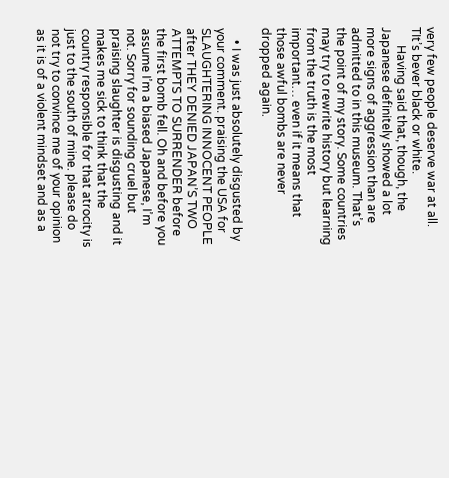very few people deserve war at all. TIt’s bever black or white.
      Having said that, though, the Japanese definitely showed a lot more signs of aggression than are admitted to in this museum. That’s the point of my story. Some countries may try to rewrite history but learning from the truth is the most important… even if it means that those awful bombs are never dropped again.

    • I was just absolutely disgusted by your comment. praising the USA for SLAUGHTERING INNOCENT PEOPLE after THEY DENIED JAPAN’S TWO ATTEMPTS TO SURRENDER before the first bomb fell. Oh and before you assume I’m a biased Japanese, I’m not. Sorry for sounding cruel but praising slaughter is disgusting and it makes me sick to think that the country responsible for that atrocity is just to the south of mine. please do not try to convince me of your opinion as it is of a violent mindset and as a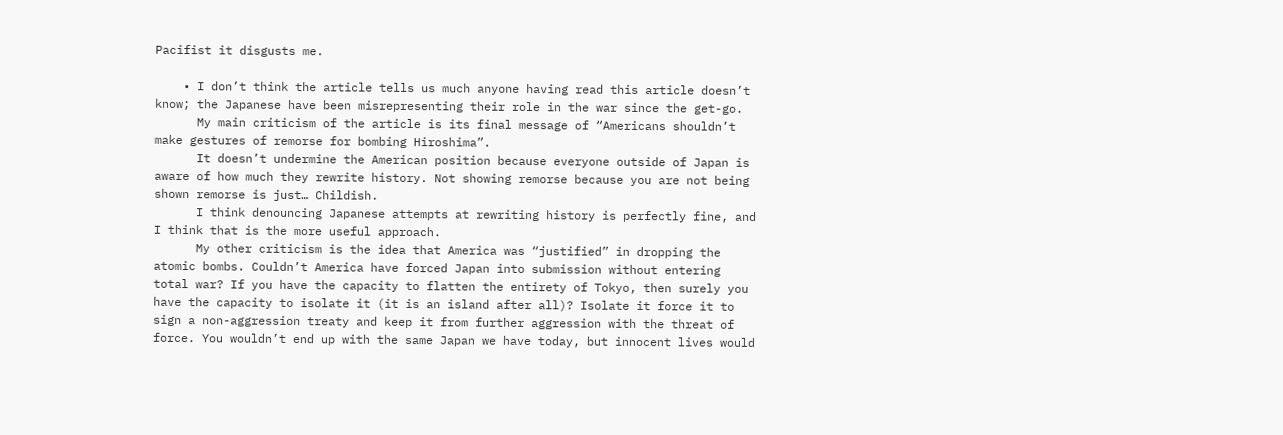Pacifist it disgusts me.

    • I don’t think the article tells us much anyone having read this article doesn’t know; the Japanese have been misrepresenting their role in the war since the get-go.
      My main criticism of the article is its final message of “Americans shouldn’t make gestures of remorse for bombing Hiroshima”.
      It doesn’t undermine the American position because everyone outside of Japan is aware of how much they rewrite history. Not showing remorse because you are not being shown remorse is just… Childish.
      I think denouncing Japanese attempts at rewriting history is perfectly fine, and I think that is the more useful approach.
      My other criticism is the idea that America was “justified” in dropping the atomic bombs. Couldn’t America have forced Japan into submission without entering total war? If you have the capacity to flatten the entirety of Tokyo, then surely you have the capacity to isolate it (it is an island after all)? Isolate it force it to sign a non-aggression treaty and keep it from further aggression with the threat of force. You wouldn’t end up with the same Japan we have today, but innocent lives would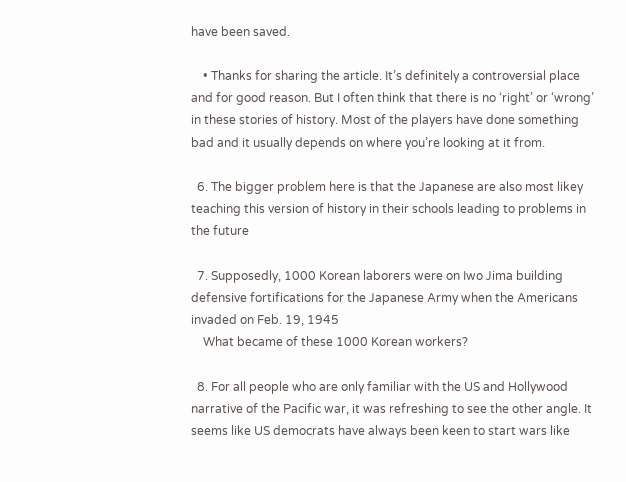have been saved.

    • Thanks for sharing the article. It’s definitely a controversial place and for good reason. But I often think that there is no ‘right’ or ‘wrong’ in these stories of history. Most of the players have done something bad and it usually depends on where you’re looking at it from.

  6. The bigger problem here is that the Japanese are also most likey teaching this version of history in their schools leading to problems in the future

  7. Supposedly, 1000 Korean laborers were on Iwo Jima building defensive fortifications for the Japanese Army when the Americans invaded on Feb. 19, 1945
    What became of these 1000 Korean workers?

  8. For all people who are only familiar with the US and Hollywood narrative of the Pacific war, it was refreshing to see the other angle. It seems like US democrats have always been keen to start wars like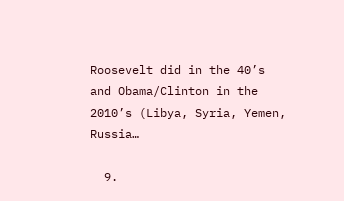Roosevelt did in the 40’s and Obama/Clinton in the 2010’s (Libya, Syria, Yemen, Russia…

  9.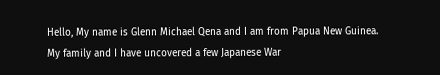Hello, My name is Glenn Michael Qena and I am from Papua New Guinea. My family and I have uncovered a few Japanese War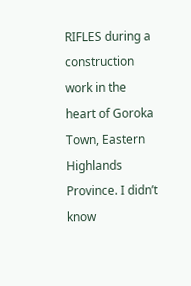RIFLES during a construction work in the heart of Goroka Town, Eastern Highlands Province. I didn’t know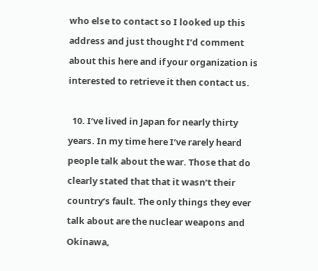who else to contact so I looked up this address and just thought I’d comment about this here and if your organization is interested to retrieve it then contact us.

  10. I’ve lived in Japan for nearly thirty years. In my time here I’ve rarely heard people talk about the war. Those that do clearly stated that that it wasn’t their country’s fault. The only things they ever talk about are the nuclear weapons and Okinawa,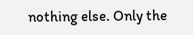nothing else. Only the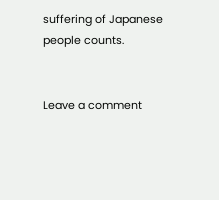suffering of Japanese people counts.


Leave a comment